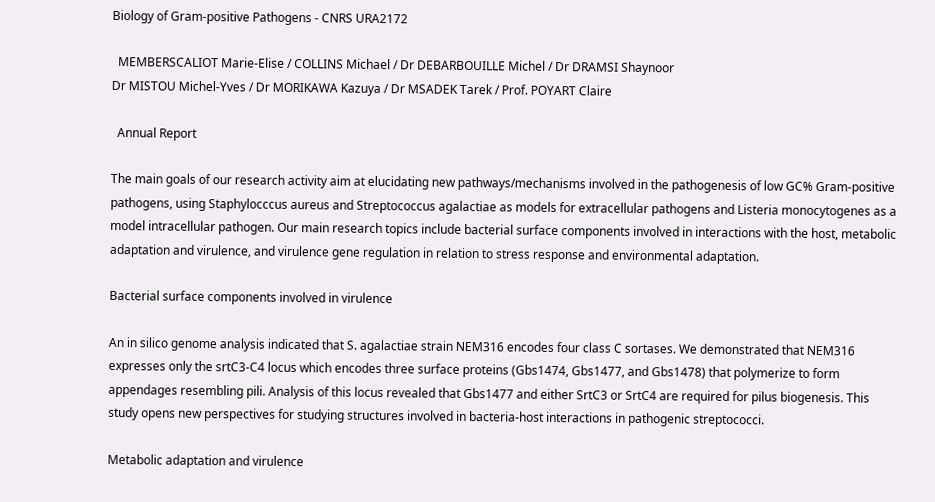Biology of Gram-positive Pathogens - CNRS URA2172

  MEMBERSCALIOT Marie-Elise / COLLINS Michael / Dr DEBARBOUILLE Michel / Dr DRAMSI Shaynoor
Dr MISTOU Michel-Yves / Dr MORIKAWA Kazuya / Dr MSADEK Tarek / Prof. POYART Claire

  Annual Report

The main goals of our research activity aim at elucidating new pathways/mechanisms involved in the pathogenesis of low GC% Gram-positive pathogens, using Staphylocccus aureus and Streptococcus agalactiae as models for extracellular pathogens and Listeria monocytogenes as a model intracellular pathogen. Our main research topics include bacterial surface components involved in interactions with the host, metabolic adaptation and virulence, and virulence gene regulation in relation to stress response and environmental adaptation.

Bacterial surface components involved in virulence

An in silico genome analysis indicated that S. agalactiae strain NEM316 encodes four class C sortases. We demonstrated that NEM316 expresses only the srtC3-C4 locus which encodes three surface proteins (Gbs1474, Gbs1477, and Gbs1478) that polymerize to form appendages resembling pili. Analysis of this locus revealed that Gbs1477 and either SrtC3 or SrtC4 are required for pilus biogenesis. This study opens new perspectives for studying structures involved in bacteria-host interactions in pathogenic streptococci.

Metabolic adaptation and virulence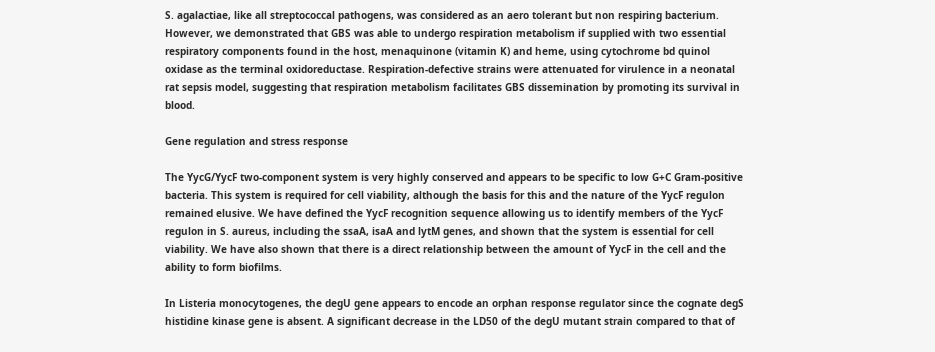S. agalactiae, like all streptococcal pathogens, was considered as an aero tolerant but non respiring bacterium. However, we demonstrated that GBS was able to undergo respiration metabolism if supplied with two essential respiratory components found in the host, menaquinone (vitamin K) and heme, using cytochrome bd quinol oxidase as the terminal oxidoreductase. Respiration-defective strains were attenuated for virulence in a neonatal rat sepsis model, suggesting that respiration metabolism facilitates GBS dissemination by promoting its survival in blood.

Gene regulation and stress response

The YycG/YycF two-component system is very highly conserved and appears to be specific to low G+C Gram-positive bacteria. This system is required for cell viability, although the basis for this and the nature of the YycF regulon remained elusive. We have defined the YycF recognition sequence allowing us to identify members of the YycF regulon in S. aureus, including the ssaA, isaA and lytM genes, and shown that the system is essential for cell viability. We have also shown that there is a direct relationship between the amount of YycF in the cell and the ability to form biofilms.

In Listeria monocytogenes, the degU gene appears to encode an orphan response regulator since the cognate degS histidine kinase gene is absent. A significant decrease in the LD50 of the degU mutant strain compared to that of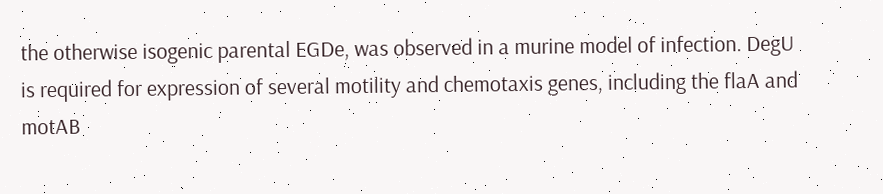the otherwise isogenic parental EGDe, was observed in a murine model of infection. DegU is required for expression of several motility and chemotaxis genes, including the flaA and motAB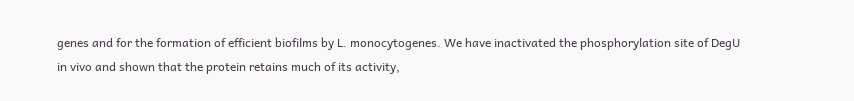genes and for the formation of efficient biofilms by L. monocytogenes. We have inactivated the phosphorylation site of DegU in vivo and shown that the protein retains much of its activity,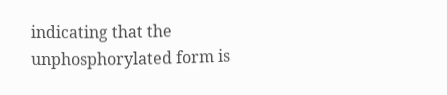indicating that the unphosphorylated form is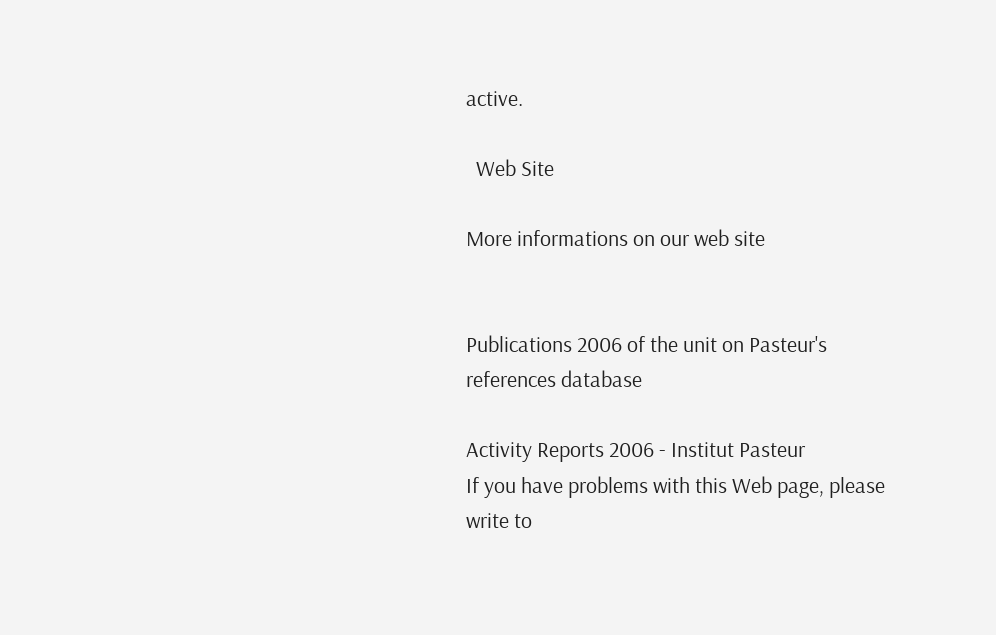active.

  Web Site

More informations on our web site


Publications 2006 of the unit on Pasteur's references database

Activity Reports 2006 - Institut Pasteur
If you have problems with this Web page, please write to